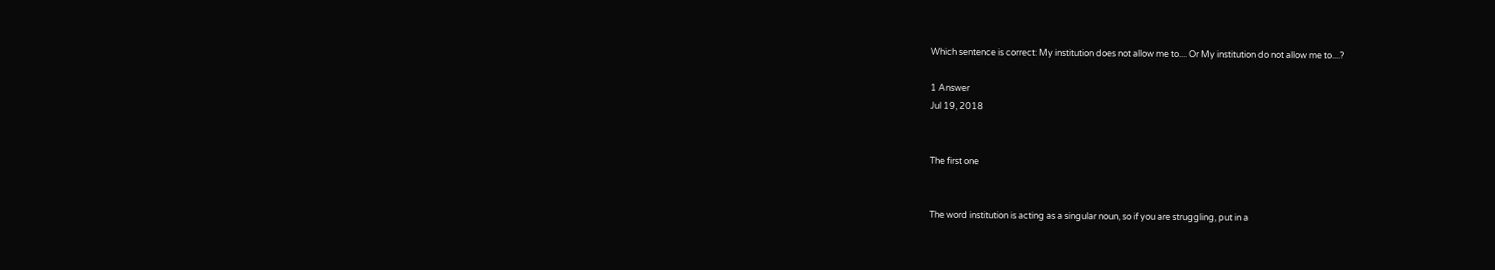Which sentence is correct: My institution does not allow me to.... Or My institution do not allow me to....?

1 Answer
Jul 19, 2018


The first one


The word institution is acting as a singular noun, so if you are struggling, put in a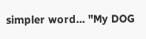simpler word... "My DOG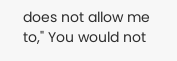does not allow me to," You would not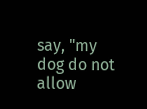say, "my dog do not allow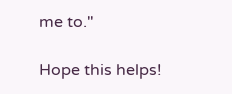me to."

Hope this helps!